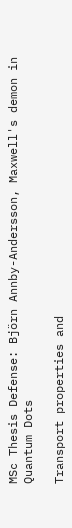MSc Thesis Defense: Björn Annby-Andersson, Maxwell's demon in Quantum Dots

Transport properties and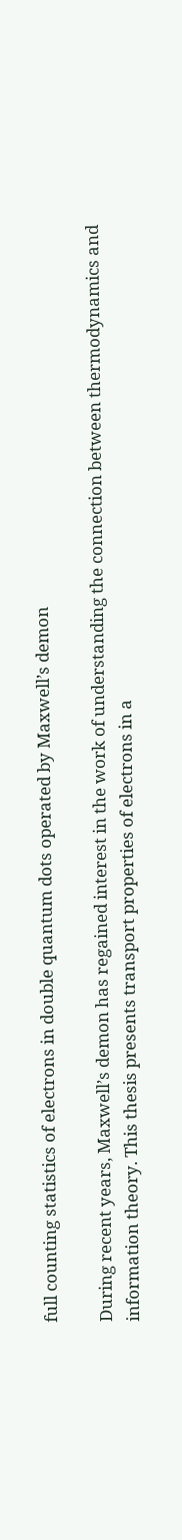full counting statistics of electrons in double quantum dots operated by Maxwell’s demon

During recent years, Maxwell’s demon has regained interest in the work of understanding the connection between thermodynamics and information theory. This thesis presents transport properties of electrons in a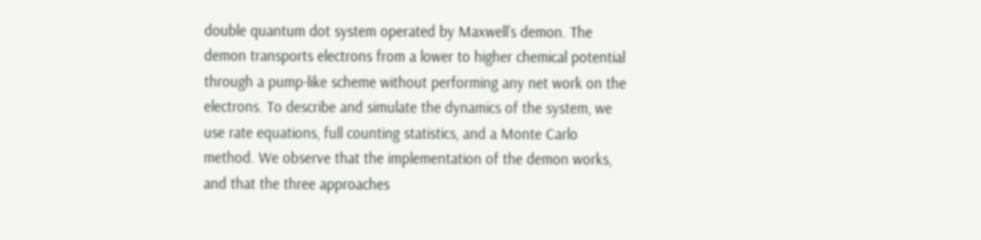double quantum dot system operated by Maxwell’s demon. The demon transports electrons from a lower to higher chemical potential through a pump-like scheme without performing any net work on the electrons. To describe and simulate the dynamics of the system, we use rate equations, full counting statistics, and a Monte Carlo method. We observe that the implementation of the demon works, and that the three approaches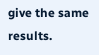give the same results.